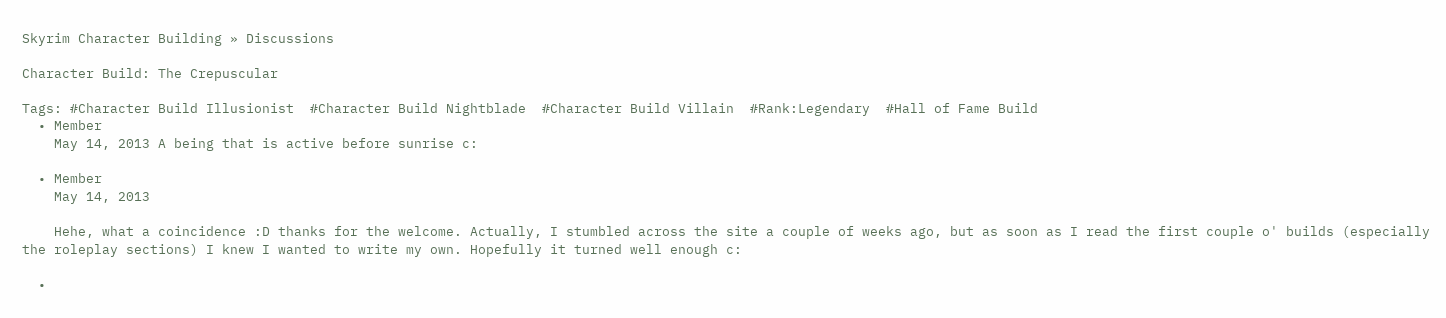Skyrim Character Building » Discussions

Character Build: The Crepuscular

Tags: #Character Build Illusionist  #Character Build Nightblade  #Character Build Villain  #Rank:Legendary  #Hall of Fame Build
  • Member
    May 14, 2013 A being that is active before sunrise c:

  • Member
    May 14, 2013

    Hehe, what a coincidence :D thanks for the welcome. Actually, I stumbled across the site a couple of weeks ago, but as soon as I read the first couple o' builds (especially the roleplay sections) I knew I wanted to write my own. Hopefully it turned well enough c:

  •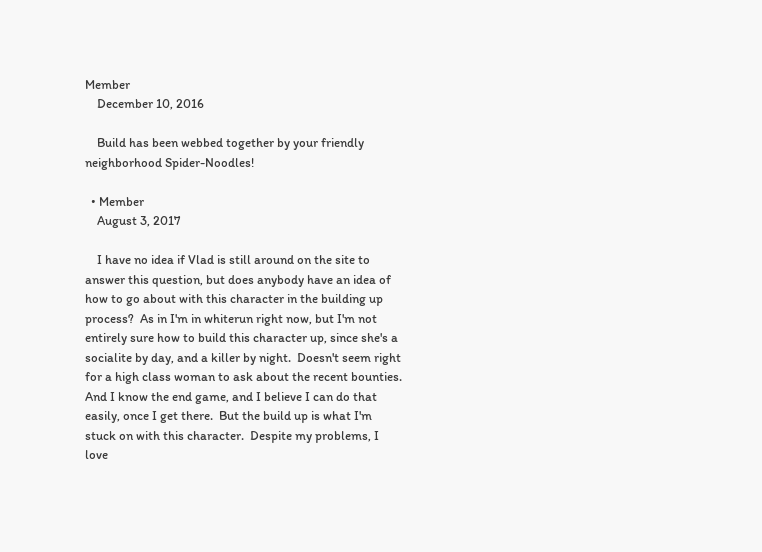Member
    December 10, 2016

    Build has been webbed together by your friendly neighborhood Spider-Noodles!

  • Member
    August 3, 2017

    I have no idea if Vlad is still around on the site to answer this question, but does anybody have an idea of how to go about with this character in the building up process?  As in I'm in whiterun right now, but I'm not entirely sure how to build this character up, since she's a socialite by day, and a killer by night.  Doesn't seem right for a high class woman to ask about the recent bounties.  And I know the end game, and I believe I can do that easily, once I get there.  But the build up is what I'm stuck on with this character.  Despite my problems, I love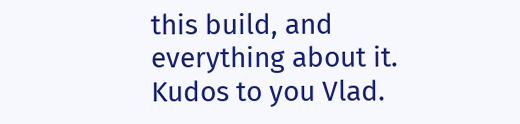this build, and everything about it.  Kudos to you Vlad.